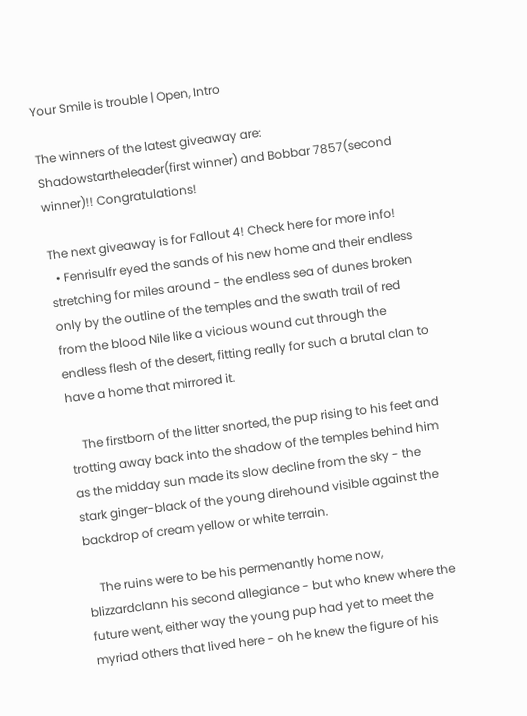Your Smile is trouble | Open, Intro

The winners of the latest giveaway are: Shadowstartheleader(first winner) and Bobbar 7857(second winner)!! Congratulations!

The next giveaway is for Fallout 4! Check here for more info!
  • Fenrisulfr eyed the sands of his new home and their endless stretching for miles around - the endless sea of dunes broken only by the outline of the temples and the swath trail of red from the blood Nile like a vicious wound cut through the endless flesh of the desert, fitting really for such a brutal clan to have a home that mirrored it.

    The firstborn of the litter snorted, the pup rising to his feet and trotting away back into the shadow of the temples behind him as the midday sun made its slow decline from the sky - the stark ginger-black of the young direhound visible against the backdrop of cream yellow or white terrain.

    The ruins were to be his permenantly home now, blizzardclann his second allegiance - but who knew where the future went, either way the young pup had yet to meet the myriad others that lived here - oh he knew the figure of his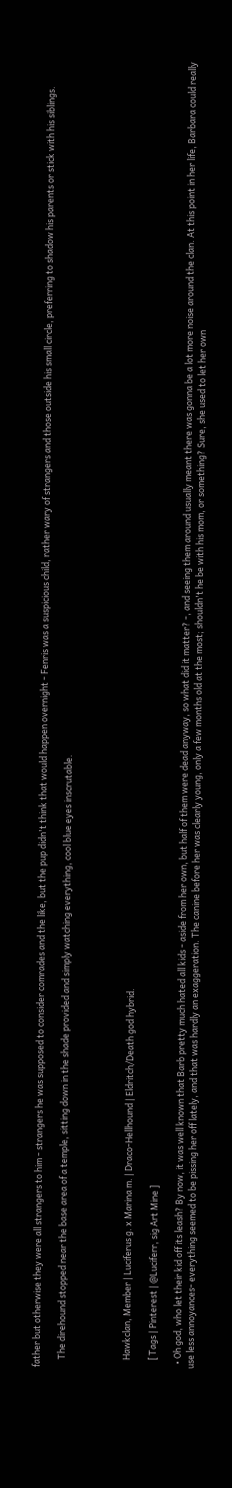father but otherwise they were all strangers to him - strangers he was supposed to consider comrades and the like, but the pup didn't think that would happen overnight - Fenris was a suspicious child, rather wary of strangers and those outside his small circle, preferring to shadow his parents or stick with his siblings.

    The direhound stopped near the base area of a temple, sitting down in the shade provided and simply watching everything, cool blue eyes inscrutable.




    Hawkclan, Member | Luciferus g. x Marina m. | Draco-Hellhound | Eldritch/Death god hybrid.

    [ Tags | Pinterest | @Luciferr, sig Art Mine ]

  • Oh god, who let their kid off its leash? By now, it was well known that Barb pretty much hated all kids - aside from her own, but half of them were dead anyway, so what did it matter? -, and seeing them around usually meant there was gonna be a lot more noise around the clan. At this point in her life, Barbara could really use less annoyances- everything seemed to be pissing her off lately, and that was hardly an exaggeration. The canine before her was clearly young, only a few months old at the most; shouldn't he be with his mom, or something? Sure, she used to let her own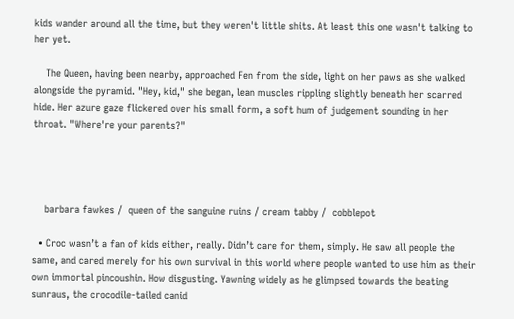kids wander around all the time, but they weren't little shits. At least this one wasn't talking to her yet.

    The Queen, having been nearby, approached Fen from the side, light on her paws as she walked alongside the pyramid. "Hey, kid," she began, lean muscles rippling slightly beneath her scarred hide. Her azure gaze flickered over his small form, a soft hum of judgement sounding in her throat. "Where're your parents?"




    barbara fawkes /  queen of the sanguine ruins / cream tabby /  cobblepot

  • Croc wasn’t a fan of kids either, really. Didn’t care for them, simply. He saw all people the same, and cared merely for his own survival in this world where people wanted to use him as their own immortal pincoushin. How disgusting. Yawning widely as he glimpsed towards the beating sunraus, the crocodile-tailed canid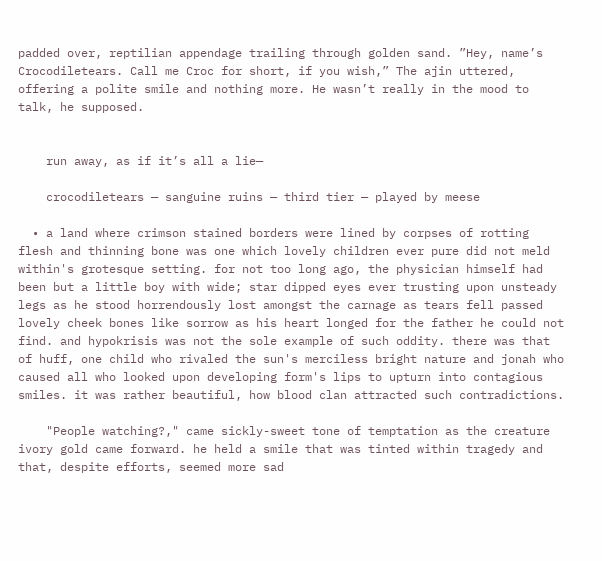padded over, reptilian appendage trailing through golden sand. ”Hey, name’s Crocodiletears. Call me Croc for short, if you wish,” The ajin uttered, offering a polite smile and nothing more. He wasn’t really in the mood to talk, he supposed.


    run away, as if it’s all a lie—

    crocodiletears — sanguine ruins — third tier — played by meese

  • a land where crimson stained borders were lined by corpses of rotting flesh and thinning bone was one which lovely children ever pure did not meld within's grotesque setting. for not too long ago, the physician himself had been but a little boy with wide; star dipped eyes ever trusting upon unsteady legs as he stood horrendously lost amongst the carnage as tears fell passed lovely cheek bones like sorrow as his heart longed for the father he could not find. and hypokrisis was not the sole example of such oddity. there was that of huff, one child who rivaled the sun's merciless bright nature and jonah who caused all who looked upon developing form's lips to upturn into contagious smiles. it was rather beautiful, how blood clan attracted such contradictions.

    "People watching?," came sickly-sweet tone of temptation as the creature ivory gold came forward. he held a smile that was tinted within tragedy and that, despite efforts, seemed more sad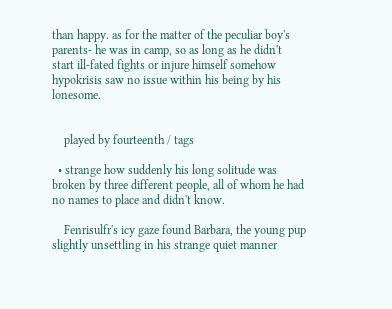than happy. as for the matter of the peculiar boy's parents- he was in camp, so as long as he didn't start ill-fated fights or injure himself somehow hypokrisis saw no issue within his being by his lonesome.


    played by fourteenth / tags

  • strange how suddenly his long solitude was broken by three different people, all of whom he had no names to place and didn't know.

    Fenrisulfr's icy gaze found Barbara, the young pup slightly unsettling in his strange quiet manner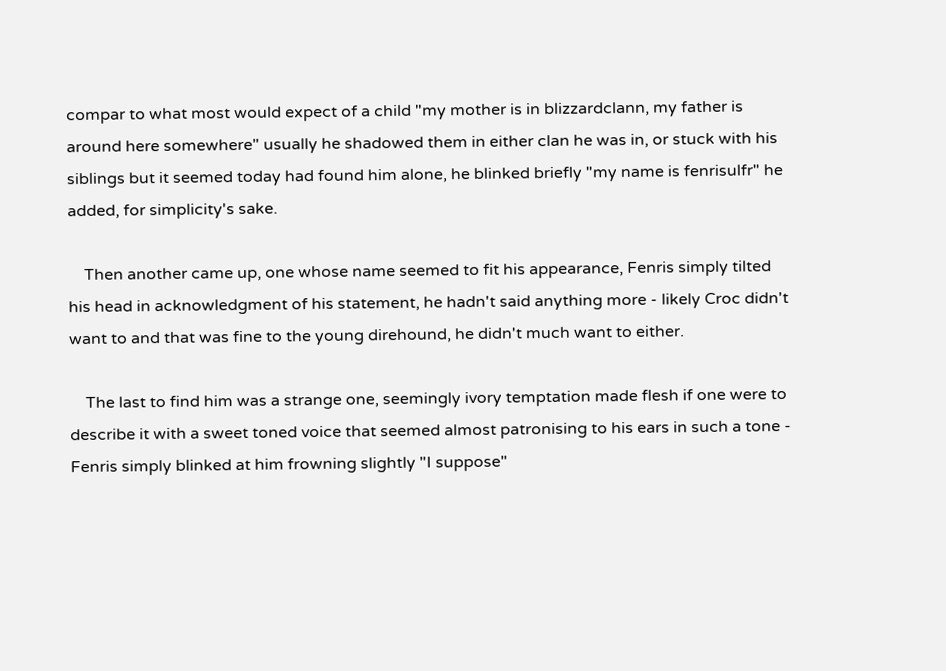compar to what most would expect of a child "my mother is in blizzardclann, my father is around here somewhere" usually he shadowed them in either clan he was in, or stuck with his siblings but it seemed today had found him alone, he blinked briefly "my name is fenrisulfr" he added, for simplicity's sake.

    Then another came up, one whose name seemed to fit his appearance, Fenris simply tilted his head in acknowledgment of his statement, he hadn't said anything more - likely Croc didn't want to and that was fine to the young direhound, he didn't much want to either.

    The last to find him was a strange one, seemingly ivory temptation made flesh if one were to describe it with a sweet toned voice that seemed almost patronising to his ears in such a tone - Fenris simply blinked at him frowning slightly "I suppose"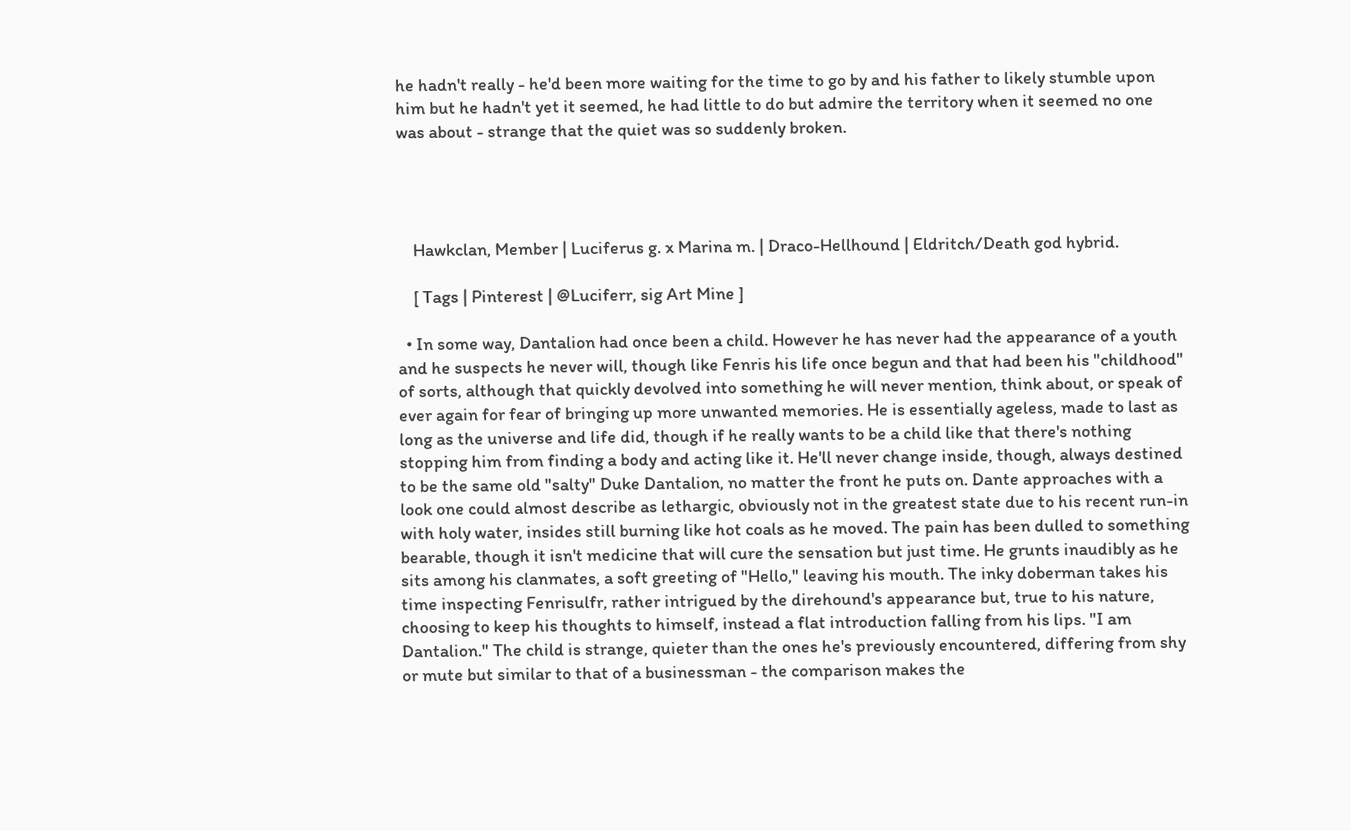he hadn't really - he'd been more waiting for the time to go by and his father to likely stumble upon him but he hadn't yet it seemed, he had little to do but admire the territory when it seemed no one was about - strange that the quiet was so suddenly broken.




    Hawkclan, Member | Luciferus g. x Marina m. | Draco-Hellhound | Eldritch/Death god hybrid.

    [ Tags | Pinterest | @Luciferr, sig Art Mine ]

  • In some way, Dantalion had once been a child. However he has never had the appearance of a youth and he suspects he never will, though like Fenris his life once begun and that had been his "childhood" of sorts, although that quickly devolved into something he will never mention, think about, or speak of ever again for fear of bringing up more unwanted memories. He is essentially ageless, made to last as long as the universe and life did, though if he really wants to be a child like that there's nothing stopping him from finding a body and acting like it. He'll never change inside, though, always destined to be the same old "salty" Duke Dantalion, no matter the front he puts on. Dante approaches with a look one could almost describe as lethargic, obviously not in the greatest state due to his recent run-in with holy water, insides still burning like hot coals as he moved. The pain has been dulled to something bearable, though it isn't medicine that will cure the sensation but just time. He grunts inaudibly as he sits among his clanmates, a soft greeting of "Hello," leaving his mouth. The inky doberman takes his time inspecting Fenrisulfr, rather intrigued by the direhound's appearance but, true to his nature, choosing to keep his thoughts to himself, instead a flat introduction falling from his lips. "I am Dantalion." The child is strange, quieter than the ones he's previously encountered, differing from shy or mute but similar to that of a businessman - the comparison makes the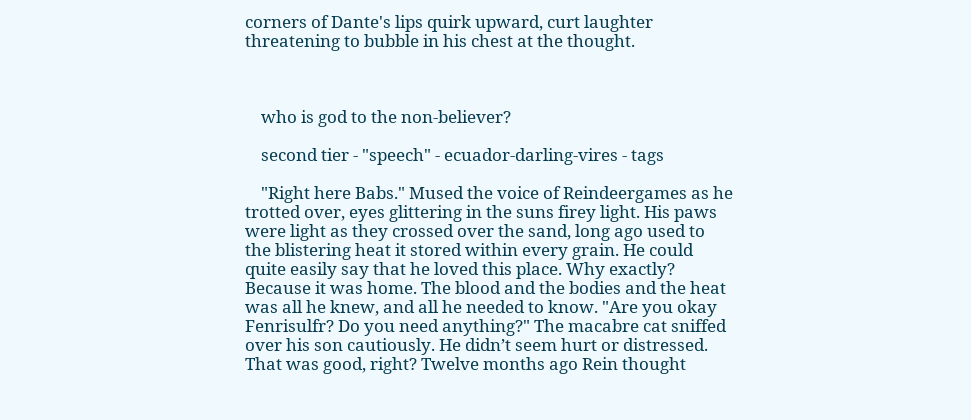corners of Dante's lips quirk upward, curt laughter threatening to bubble in his chest at the thought.



    who is god to the non-believer?

    second tier - "speech" - ecuador-darling-vires - tags

    "Right here Babs." Mused the voice of Reindeergames as he trotted over, eyes glittering in the suns firey light. His paws were light as they crossed over the sand, long ago used to the blistering heat it stored within every grain. He could quite easily say that he loved this place. Why exactly? Because it was home. The blood and the bodies and the heat was all he knew, and all he needed to know. "Are you okay Fenrisulfr? Do you need anything?" The macabre cat sniffed over his son cautiously. He didn’t seem hurt or distressed. That was good, right? Twelve months ago Rein thought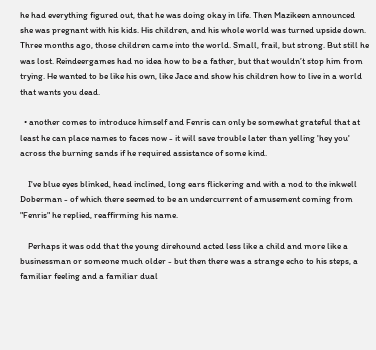he had everything figured out, that he was doing okay in life. Then Mazikeen announced she was pregnant with his kids. His children, and his whole world was turned upside down. Three months ago, those children came into the world. Small, frail, but strong. But still he was lost. Reindeergames had no idea how to be a father, but that wouldn’t stop him from trying. He wanted to be like his own, like Jace and show his children how to live in a world that wants you dead.

  • another comes to introduce himself and Fenris can only be somewhat grateful that at least he can place names to faces now - it will save trouble later than yelling 'hey you' across the burning sands if he required assistance of some kind.

    I've blue eyes blinked, head inclined, long ears flickering and with a nod to the inkwell Doberman - of which there seemed to be an undercurrent of amusement coming from "Fenris" he replied, reaffirming his name.

    Perhaps it was odd that the young direhound acted less like a child and more like a businessman or someone much older - but then there was a strange echo to his steps, a familiar feeling and a familiar dual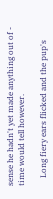sense he hadn't yet made anything out of - time would tell however.

    Long fiery ears flicked and the pup's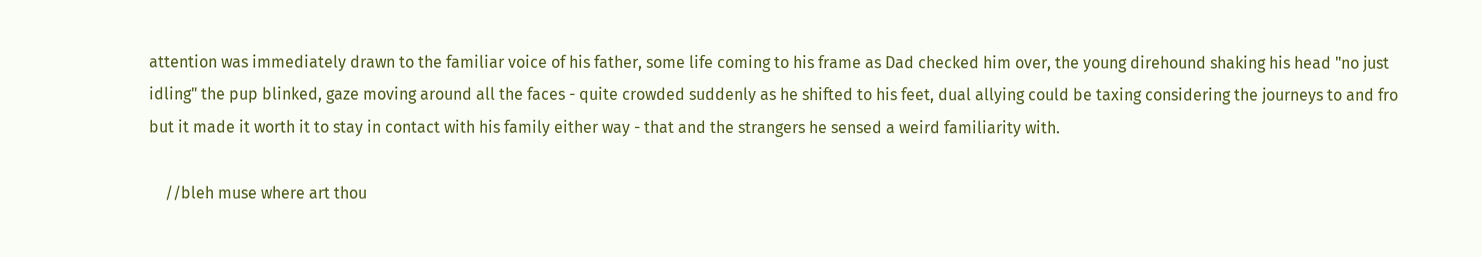attention was immediately drawn to the familiar voice of his father, some life coming to his frame as Dad checked him over, the young direhound shaking his head "no just idling" the pup blinked, gaze moving around all the faces - quite crowded suddenly as he shifted to his feet, dual allying could be taxing considering the journeys to and fro but it made it worth it to stay in contact with his family either way - that and the strangers he sensed a weird familiarity with.

    //bleh muse where art thou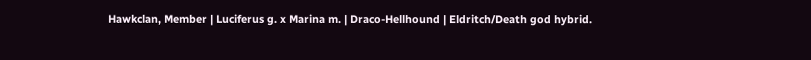Hawkclan, Member | Luciferus g. x Marina m. | Draco-Hellhound | Eldritch/Death god hybrid.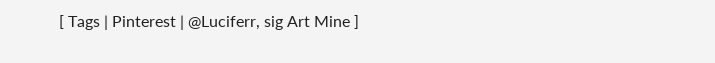[ Tags | Pinterest | @Luciferr, sig Art Mine ]